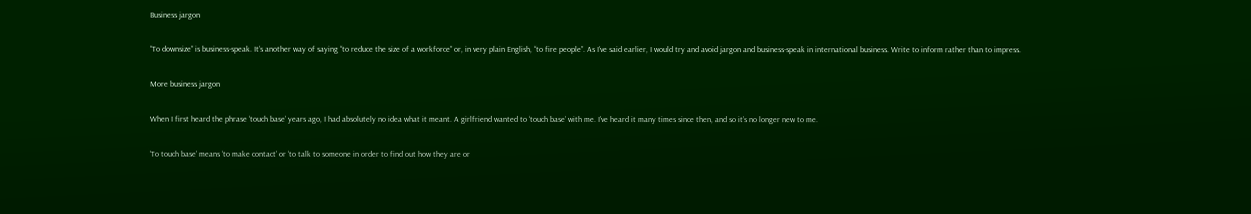Business jargon

“To downsize” is business-speak. It’s another way of saying “to reduce the size of a workforce” or, in very plain English, “to fire people”. As I’ve said earlier, I would try and avoid jargon and business-speak in international business. Write to inform rather than to impress.

More business jargon

When I first heard the phrase ‘touch base’ years ago, I had absolutely no idea what it meant. A girlfriend wanted to ‘touch base’ with me. I’ve heard it many times since then, and so it’s no longer new to me.

‘To touch base’ means ‘to make contact’ or ‘to talk to someone in order to find out how they are or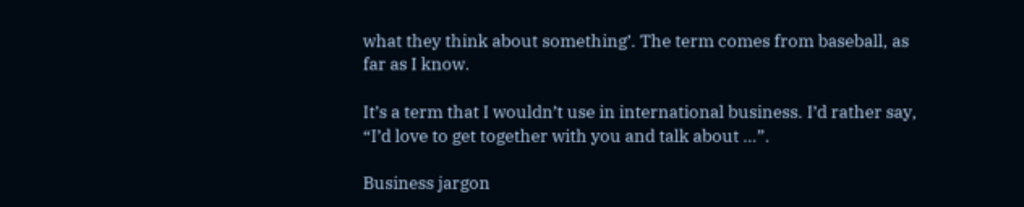what they think about something’. The term comes from baseball, as far as I know.

It’s a term that I wouldn’t use in international business. I’d rather say, “I’d love to get together with you and talk about …”.

Business jargon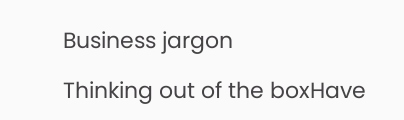Business jargon

Thinking out of the boxHave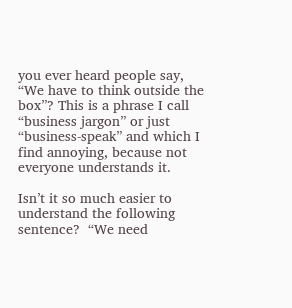you ever heard people say, “We have to think outside the box”? This is a phrase I call “business jargon” or just “business-speak” and which I find annoying, because not everyone understands it.

Isn’t it so much easier to understand the following sentence?  “We need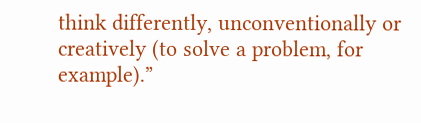think differently, unconventionally or creatively (to solve a problem, for example).”